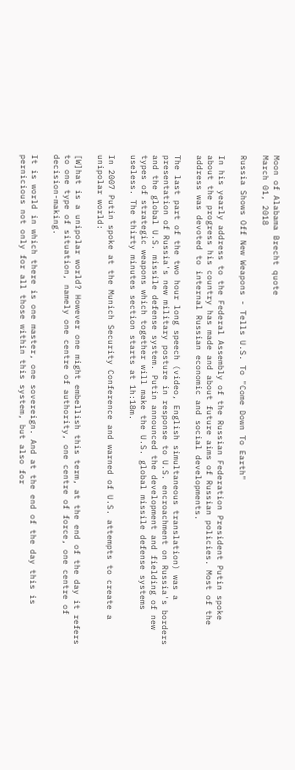Moon of Alabama Brecht quote
March 01, 2018

Russia Shows Off New Weapons - Tells U.S. To "Come Down To Earth"

In his yearly address to the Federal Assembly of the Russian Federation President Putin spoke about the progress his country has made and about future aims of Russian policies. Most of the address was devoted to internal Russian economic and social developments.

The last part of the two hour long speech (video, English simultaneous translation) was a presentation of Russia's new military posture in response to U.S. encroachment on Russia's borders and the global U.S. missile defense system. Putin announced the development and fielding of new types of strategic weapons which together will make the U.S. global missile defense systems useless. The thirty minutes section starts at 1h:18m.

In 2007 Putin spoke at the Munich Security Conference and warned of U.S. attempts to create a unipolar world:

[W]hat is a unipolar world? However one might embellish this term, at the end of the day it refers to one type of situation, namely one centre of authority, one centre of force, one centre of decision-making.

It is world in which there is one master, one sovereign. And at the end of the day this is pernicious not only for all those within this system, but also for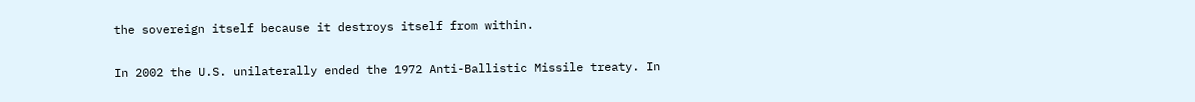the sovereign itself because it destroys itself from within.

In 2002 the U.S. unilaterally ended the 1972 Anti-Ballistic Missile treaty. In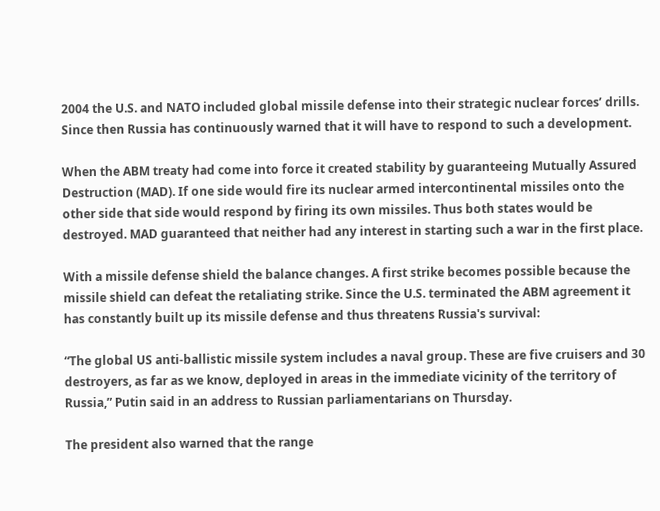2004 the U.S. and NATO included global missile defense into their strategic nuclear forces’ drills. Since then Russia has continuously warned that it will have to respond to such a development.

When the ABM treaty had come into force it created stability by guaranteeing Mutually Assured Destruction (MAD). If one side would fire its nuclear armed intercontinental missiles onto the other side that side would respond by firing its own missiles. Thus both states would be destroyed. MAD guaranteed that neither had any interest in starting such a war in the first place.

With a missile defense shield the balance changes. A first strike becomes possible because the missile shield can defeat the retaliating strike. Since the U.S. terminated the ABM agreement it has constantly built up its missile defense and thus threatens Russia's survival:

“The global US anti-ballistic missile system includes a naval group. These are five cruisers and 30 destroyers, as far as we know, deployed in areas in the immediate vicinity of the territory of Russia,” Putin said in an address to Russian parliamentarians on Thursday.

The president also warned that the range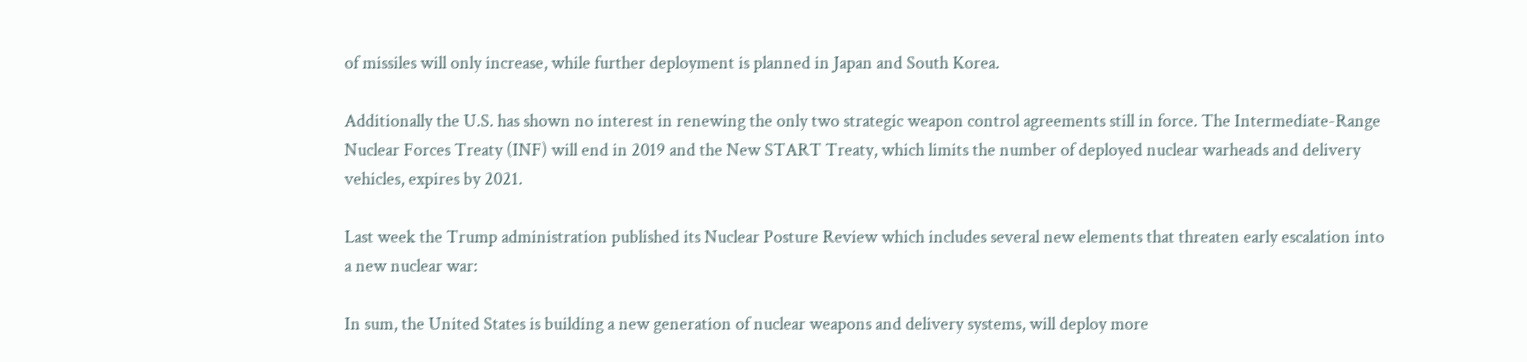of missiles will only increase, while further deployment is planned in Japan and South Korea.

Additionally the U.S. has shown no interest in renewing the only two strategic weapon control agreements still in force. The Intermediate-Range Nuclear Forces Treaty (INF) will end in 2019 and the New START Treaty, which limits the number of deployed nuclear warheads and delivery vehicles, expires by 2021.

Last week the Trump administration published its Nuclear Posture Review which includes several new elements that threaten early escalation into a new nuclear war:

In sum, the United States is building a new generation of nuclear weapons and delivery systems, will deploy more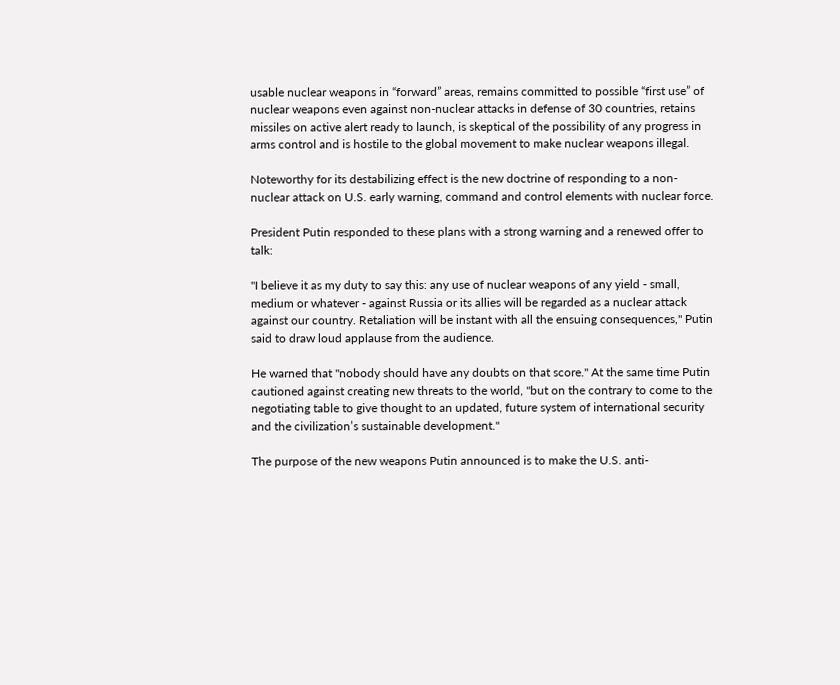usable nuclear weapons in “forward” areas, remains committed to possible “first use” of nuclear weapons even against non-nuclear attacks in defense of 30 countries, retains missiles on active alert ready to launch, is skeptical of the possibility of any progress in arms control and is hostile to the global movement to make nuclear weapons illegal.

Noteworthy for its destabilizing effect is the new doctrine of responding to a non-nuclear attack on U.S. early warning, command and control elements with nuclear force.

President Putin responded to these plans with a strong warning and a renewed offer to talk:

"I believe it as my duty to say this: any use of nuclear weapons of any yield - small, medium or whatever - against Russia or its allies will be regarded as a nuclear attack against our country. Retaliation will be instant with all the ensuing consequences," Putin said to draw loud applause from the audience.

He warned that "nobody should have any doubts on that score." At the same time Putin cautioned against creating new threats to the world, "but on the contrary to come to the negotiating table to give thought to an updated, future system of international security and the civilization’s sustainable development."

The purpose of the new weapons Putin announced is to make the U.S. anti-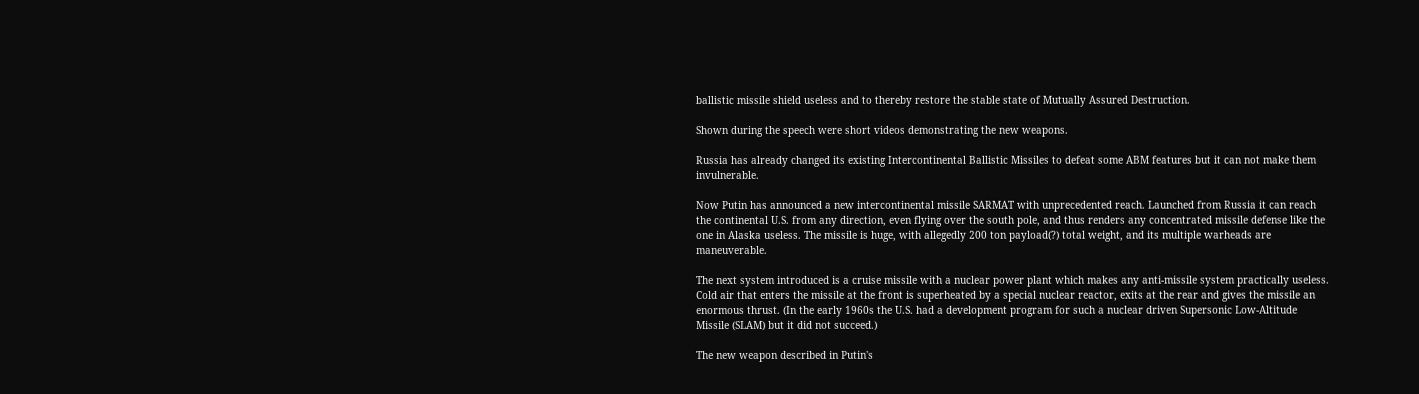ballistic missile shield useless and to thereby restore the stable state of Mutually Assured Destruction.

Shown during the speech were short videos demonstrating the new weapons.

Russia has already changed its existing Intercontinental Ballistic Missiles to defeat some ABM features but it can not make them invulnerable.

Now Putin has announced a new intercontinental missile SARMAT with unprecedented reach. Launched from Russia it can reach the continental U.S. from any direction, even flying over the south pole, and thus renders any concentrated missile defense like the one in Alaska useless. The missile is huge, with allegedly 200 ton payload(?) total weight, and its multiple warheads are maneuverable.

The next system introduced is a cruise missile with a nuclear power plant which makes any anti-missile system practically useless. Cold air that enters the missile at the front is superheated by a special nuclear reactor, exits at the rear and gives the missile an enormous thrust. (In the early 1960s the U.S. had a development program for such a nuclear driven Supersonic Low-Altitude Missile (SLAM) but it did not succeed.)

The new weapon described in Putin's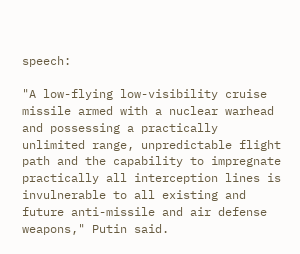speech:

"A low-flying low-visibility cruise missile armed with a nuclear warhead and possessing a practically unlimited range, unpredictable flight path and the capability to impregnate practically all interception lines is invulnerable to all existing and future anti-missile and air defense weapons," Putin said.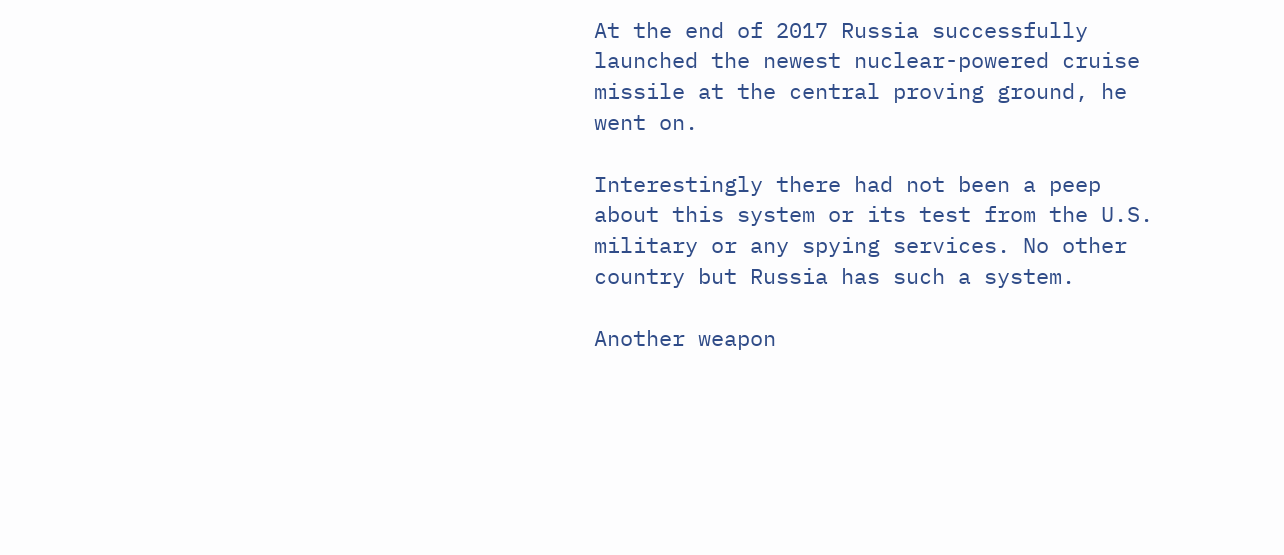At the end of 2017 Russia successfully launched the newest nuclear-powered cruise missile at the central proving ground, he went on.

Interestingly there had not been a peep about this system or its test from the U.S. military or any spying services. No other country but Russia has such a system.

Another weapon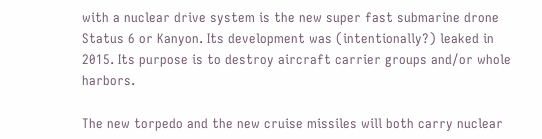with a nuclear drive system is the new super fast submarine drone Status 6 or Kanyon. Its development was (intentionally?) leaked in 2015. Its purpose is to destroy aircraft carrier groups and/or whole harbors.

The new torpedo and the new cruise missiles will both carry nuclear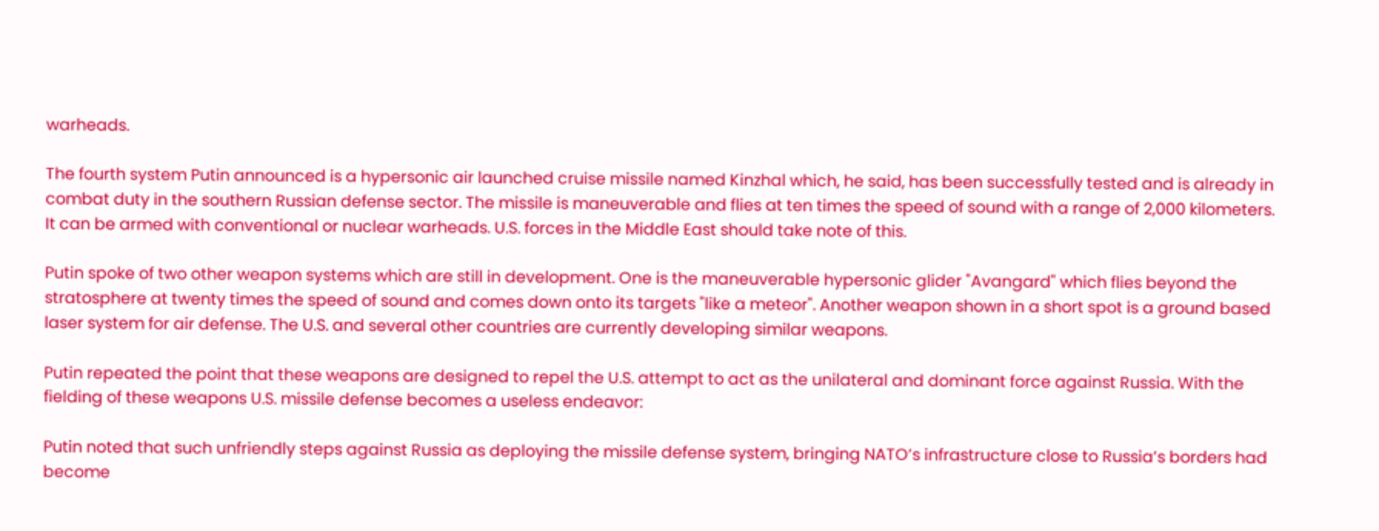warheads.

The fourth system Putin announced is a hypersonic air launched cruise missile named Kinzhal which, he said, has been successfully tested and is already in combat duty in the southern Russian defense sector. The missile is maneuverable and flies at ten times the speed of sound with a range of 2,000 kilometers. It can be armed with conventional or nuclear warheads. U.S. forces in the Middle East should take note of this.

Putin spoke of two other weapon systems which are still in development. One is the maneuverable hypersonic glider "Avangard" which flies beyond the stratosphere at twenty times the speed of sound and comes down onto its targets "like a meteor". Another weapon shown in a short spot is a ground based laser system for air defense. The U.S. and several other countries are currently developing similar weapons.

Putin repeated the point that these weapons are designed to repel the U.S. attempt to act as the unilateral and dominant force against Russia. With the fielding of these weapons U.S. missile defense becomes a useless endeavor:

Putin noted that such unfriendly steps against Russia as deploying the missile defense system, bringing NATO’s infrastructure close to Russia’s borders had become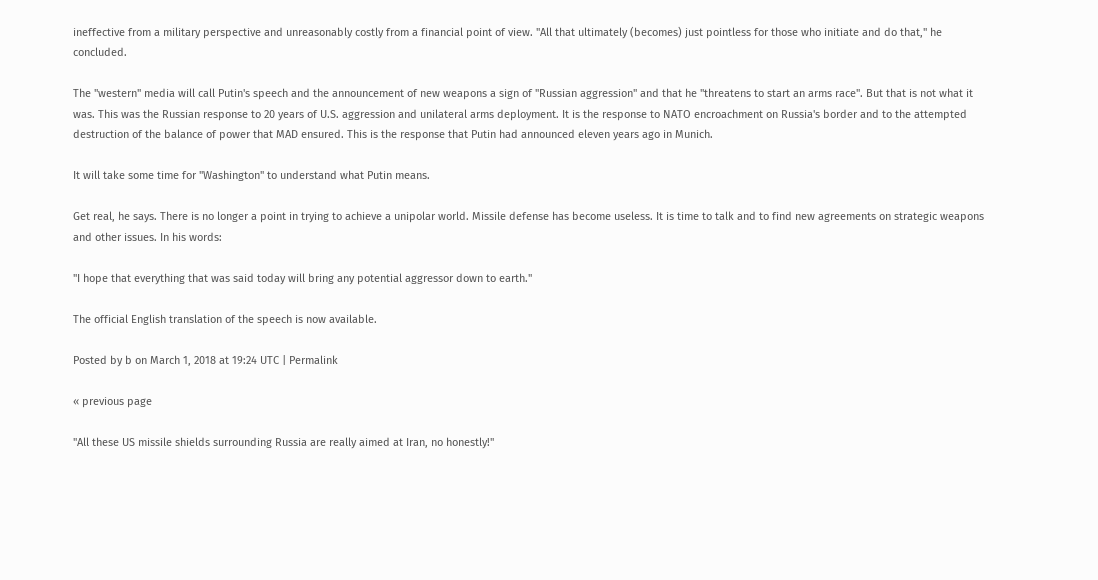ineffective from a military perspective and unreasonably costly from a financial point of view. "All that ultimately (becomes) just pointless for those who initiate and do that," he concluded.

The "western" media will call Putin's speech and the announcement of new weapons a sign of "Russian aggression" and that he "threatens to start an arms race". But that is not what it was. This was the Russian response to 20 years of U.S. aggression and unilateral arms deployment. It is the response to NATO encroachment on Russia's border and to the attempted destruction of the balance of power that MAD ensured. This is the response that Putin had announced eleven years ago in Munich.

It will take some time for "Washington" to understand what Putin means.

Get real, he says. There is no longer a point in trying to achieve a unipolar world. Missile defense has become useless. It is time to talk and to find new agreements on strategic weapons and other issues. In his words:

"I hope that everything that was said today will bring any potential aggressor down to earth."

The official English translation of the speech is now available.

Posted by b on March 1, 2018 at 19:24 UTC | Permalink

« previous page

"All these US missile shields surrounding Russia are really aimed at Iran, no honestly!"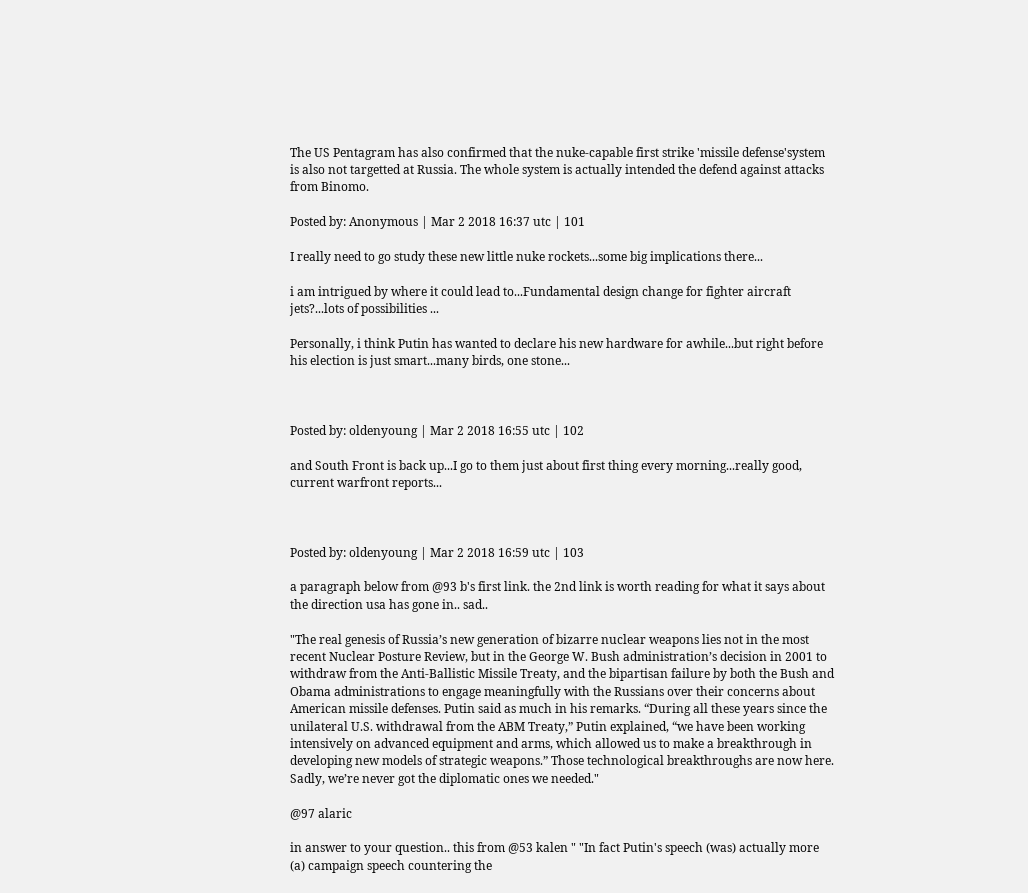The US Pentagram has also confirmed that the nuke-capable first strike 'missile defense'system is also not targetted at Russia. The whole system is actually intended the defend against attacks from Binomo.

Posted by: Anonymous | Mar 2 2018 16:37 utc | 101

I really need to go study these new little nuke rockets...some big implications there...

i am intrigued by where it could lead to...Fundamental design change for fighter aircraft jets?...lots of possibilities ...

Personally, i think Putin has wanted to declare his new hardware for awhile...but right before his election is just smart...many birds, one stone...



Posted by: oldenyoung | Mar 2 2018 16:55 utc | 102

and South Front is back up...I go to them just about first thing every morning...really good, current warfront reports...



Posted by: oldenyoung | Mar 2 2018 16:59 utc | 103

a paragraph below from @93 b's first link. the 2nd link is worth reading for what it says about the direction usa has gone in.. sad..

"The real genesis of Russia’s new generation of bizarre nuclear weapons lies not in the most recent Nuclear Posture Review, but in the George W. Bush administration’s decision in 2001 to withdraw from the Anti-Ballistic Missile Treaty, and the bipartisan failure by both the Bush and Obama administrations to engage meaningfully with the Russians over their concerns about American missile defenses. Putin said as much in his remarks. “During all these years since the unilateral U.S. withdrawal from the ABM Treaty,” Putin explained, “we have been working intensively on advanced equipment and arms, which allowed us to make a breakthrough in developing new models of strategic weapons.” Those technological breakthroughs are now here. Sadly, we’re never got the diplomatic ones we needed."

@97 alaric

in answer to your question.. this from @53 kalen " "In fact Putin's speech (was) actually more (a) campaign speech countering the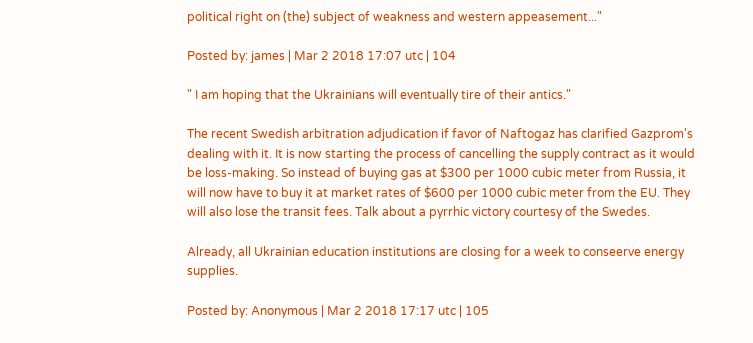political right on (the) subject of weakness and western appeasement..."

Posted by: james | Mar 2 2018 17:07 utc | 104

" I am hoping that the Ukrainians will eventually tire of their antics."

The recent Swedish arbitration adjudication if favor of Naftogaz has clarified Gazprom's dealing with it. It is now starting the process of cancelling the supply contract as it would be loss-making. So instead of buying gas at $300 per 1000 cubic meter from Russia, it will now have to buy it at market rates of $600 per 1000 cubic meter from the EU. They will also lose the transit fees. Talk about a pyrrhic victory courtesy of the Swedes.

Already, all Ukrainian education institutions are closing for a week to conseerve energy supplies.

Posted by: Anonymous | Mar 2 2018 17:17 utc | 105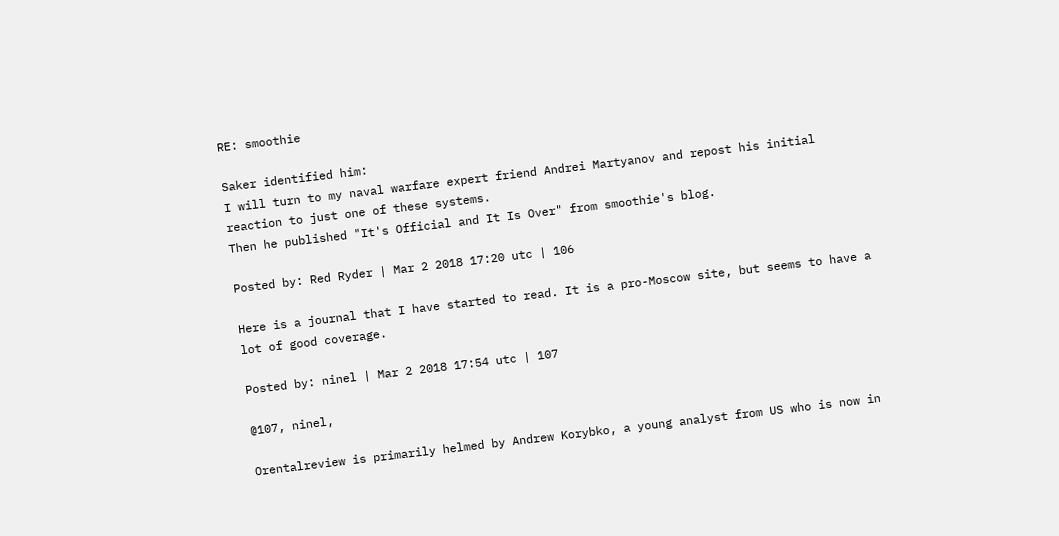RE: smoothie

Saker identified him:
I will turn to my naval warfare expert friend Andrei Martyanov and repost his initial reaction to just one of these systems.
Then he published "It's Official and It Is Over" from smoothie's blog.

Posted by: Red Ryder | Mar 2 2018 17:20 utc | 106

Here is a journal that I have started to read. It is a pro-Moscow site, but seems to have a lot of good coverage.

Posted by: ninel | Mar 2 2018 17:54 utc | 107

@107, ninel,

Orentalreview is primarily helmed by Andrew Korybko, a young analyst from US who is now in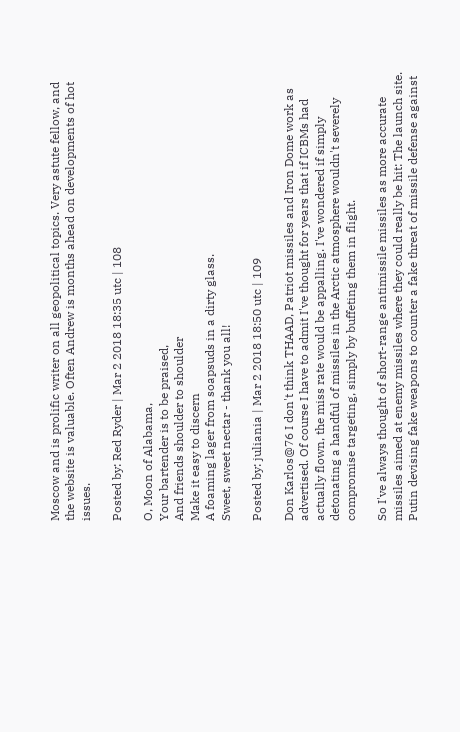Moscow and is prolific writer on all geopolitical topics. Very astute fellow, and the website is valuable. Often Andrew is months ahead on developments of hot issues.

Posted by: Red Ryder | Mar 2 2018 18:35 utc | 108

O, Moon of Alabama,
Your bartender is to be praised,
And friends shoulder to shoulder
Make it easy to discern
A foaming lager from soapsuds in a dirty glass.
Sweet, sweet nectar - thank you all!

Posted by: juliania | Mar 2 2018 18:50 utc | 109

Don Karlos@76 I don't think THAAD, Patriot missiles and Iron Dome work as advertised. Of course I have to admit I've thought for years that if ICBMs had actually flown, the miss rate would be appalling. I've wondered if simply detonating a handful of missiles in the Arctic atmosphere wouldn't severely compromise targeting, simply by buffeting them in flight.

So I've always thought of short-range antimissile missiles as more accurate missiles aimed at enemy missiles where they could really be hit: The launch site. Putin devising fake weapons to counter a fake threat of missile defense against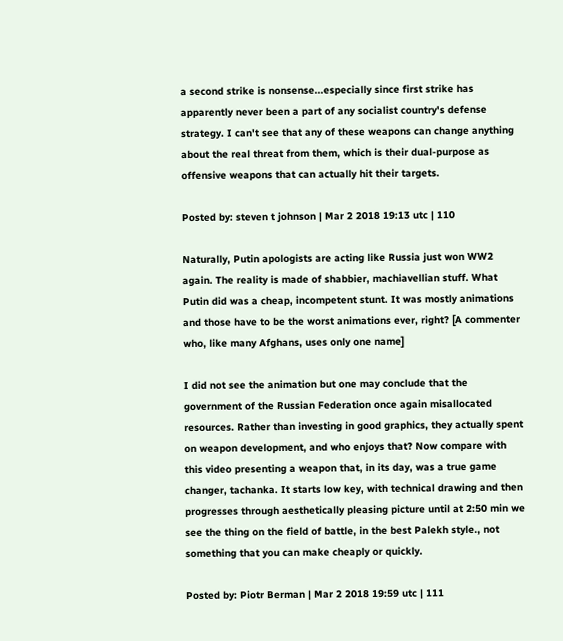a second strike is nonsense...especially since first strike has apparently never been a part of any socialist country's defense strategy. I can't see that any of these weapons can change anything about the real threat from them, which is their dual-purpose as offensive weapons that can actually hit their targets.

Posted by: steven t johnson | Mar 2 2018 19:13 utc | 110

Naturally, Putin apologists are acting like Russia just won WW2 again. The reality is made of shabbier, machiavellian stuff. What Putin did was a cheap, incompetent stunt. It was mostly animations and those have to be the worst animations ever, right? [A commenter who, like many Afghans, uses only one name]

I did not see the animation but one may conclude that the government of the Russian Federation once again misallocated resources. Rather than investing in good graphics, they actually spent on weapon development, and who enjoys that? Now compare with this video presenting a weapon that, in its day, was a true game changer, tachanka. It starts low key, with technical drawing and then progresses through aesthetically pleasing picture until at 2:50 min we see the thing on the field of battle, in the best Palekh style., not something that you can make cheaply or quickly.

Posted by: Piotr Berman | Mar 2 2018 19:59 utc | 111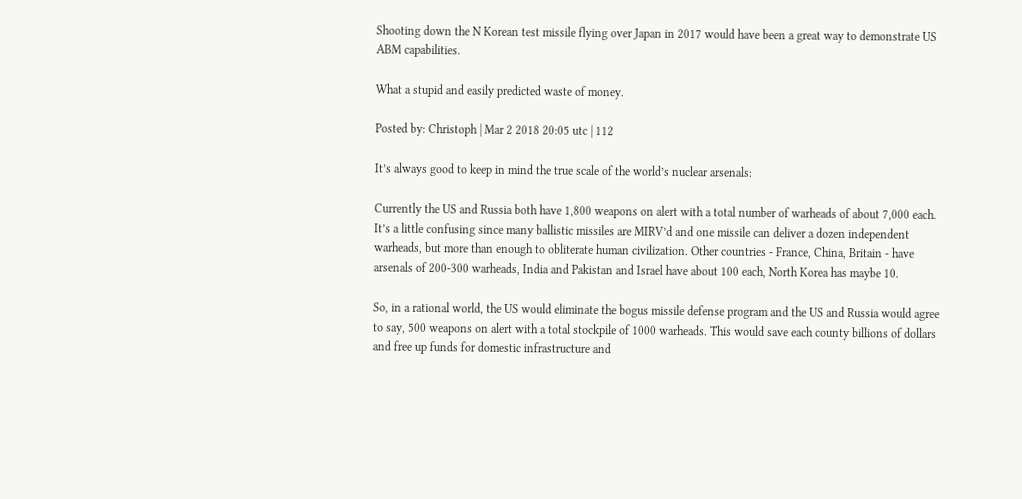Shooting down the N Korean test missile flying over Japan in 2017 would have been a great way to demonstrate US ABM capabilities.

What a stupid and easily predicted waste of money.

Posted by: Christoph | Mar 2 2018 20:05 utc | 112

It’s always good to keep in mind the true scale of the world’s nuclear arsenals:

Currently the US and Russia both have 1,800 weapons on alert with a total number of warheads of about 7,000 each. It’s a little confusing since many ballistic missiles are MIRV’d and one missile can deliver a dozen independent warheads, but more than enough to obliterate human civilization. Other countries - France, China, Britain - have arsenals of 200-300 warheads, India and Pakistan and Israel have about 100 each, North Korea has maybe 10.

So, in a rational world, the US would eliminate the bogus missile defense program and the US and Russia would agree to say, 500 weapons on alert with a total stockpile of 1000 warheads. This would save each county billions of dollars and free up funds for domestic infrastructure and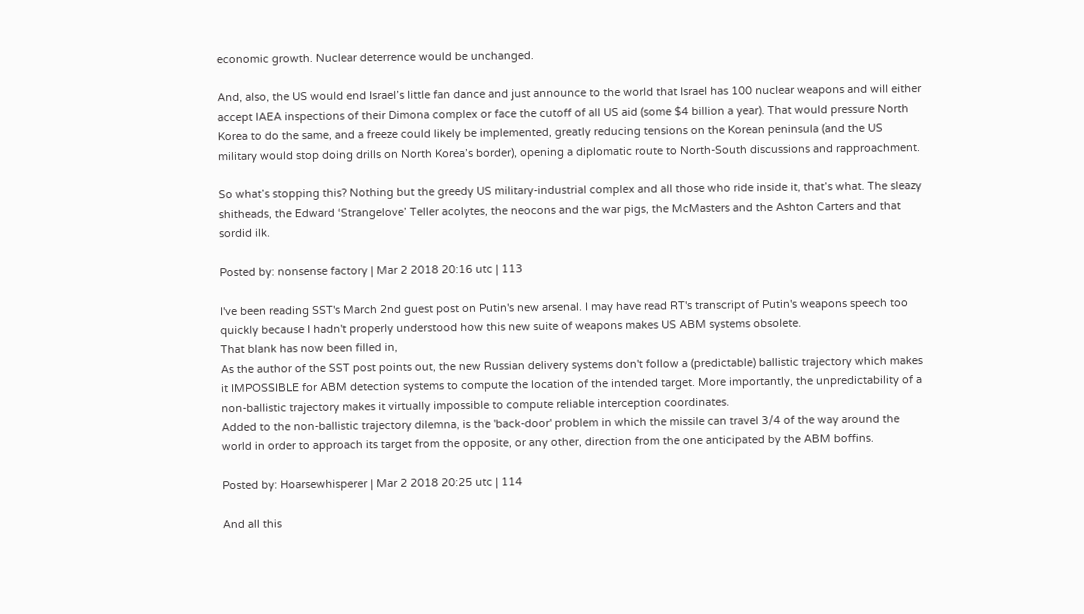economic growth. Nuclear deterrence would be unchanged.

And, also, the US would end Israel’s little fan dance and just announce to the world that Israel has 100 nuclear weapons and will either accept IAEA inspections of their Dimona complex or face the cutoff of all US aid (some $4 billion a year). That would pressure North Korea to do the same, and a freeze could likely be implemented, greatly reducing tensions on the Korean peninsula (and the US military would stop doing drills on North Korea’s border), opening a diplomatic route to North-South discussions and rapproachment.

So what’s stopping this? Nothing but the greedy US military-industrial complex and all those who ride inside it, that’s what. The sleazy shitheads, the Edward ‘Strangelove’ Teller acolytes, the neocons and the war pigs, the McMasters and the Ashton Carters and that sordid ilk.

Posted by: nonsense factory | Mar 2 2018 20:16 utc | 113

I've been reading SST's March 2nd guest post on Putin's new arsenal. I may have read RT's transcript of Putin's weapons speech too quickly because I hadn't properly understood how this new suite of weapons makes US ABM systems obsolete.
That blank has now been filled in,
As the author of the SST post points out, the new Russian delivery systems don't follow a (predictable) ballistic trajectory which makes it IMPOSSIBLE for ABM detection systems to compute the location of the intended target. More importantly, the unpredictability of a non-ballistic trajectory makes it virtually impossible to compute reliable interception coordinates.
Added to the non-ballistic trajectory dilemna, is the 'back-door' problem in which the missile can travel 3/4 of the way around the world in order to approach its target from the opposite, or any other, direction from the one anticipated by the ABM boffins.

Posted by: Hoarsewhisperer | Mar 2 2018 20:25 utc | 114

And all this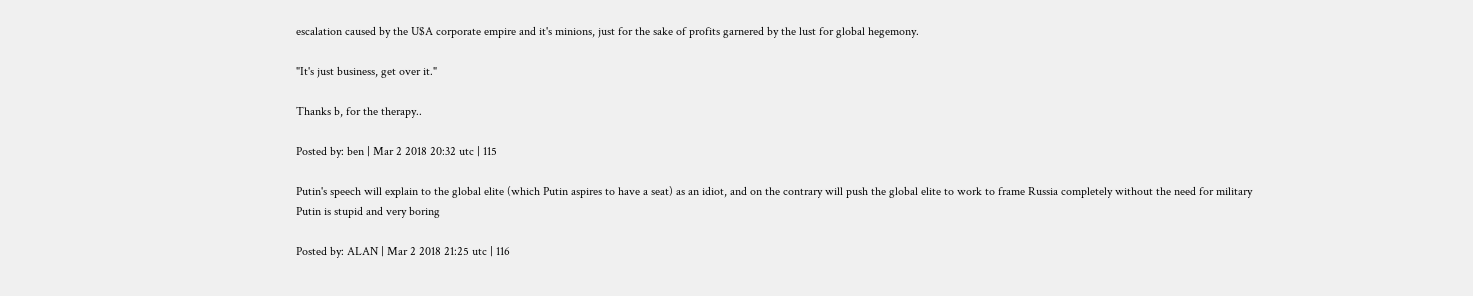escalation caused by the U$A corporate empire and it's minions, just for the sake of profits garnered by the lust for global hegemony.

"It's just business, get over it."

Thanks b, for the therapy..

Posted by: ben | Mar 2 2018 20:32 utc | 115

Putin's speech will explain to the global elite (which Putin aspires to have a seat) as an idiot, and on the contrary will push the global elite to work to frame Russia completely without the need for military
Putin is stupid and very boring

Posted by: ALAN | Mar 2 2018 21:25 utc | 116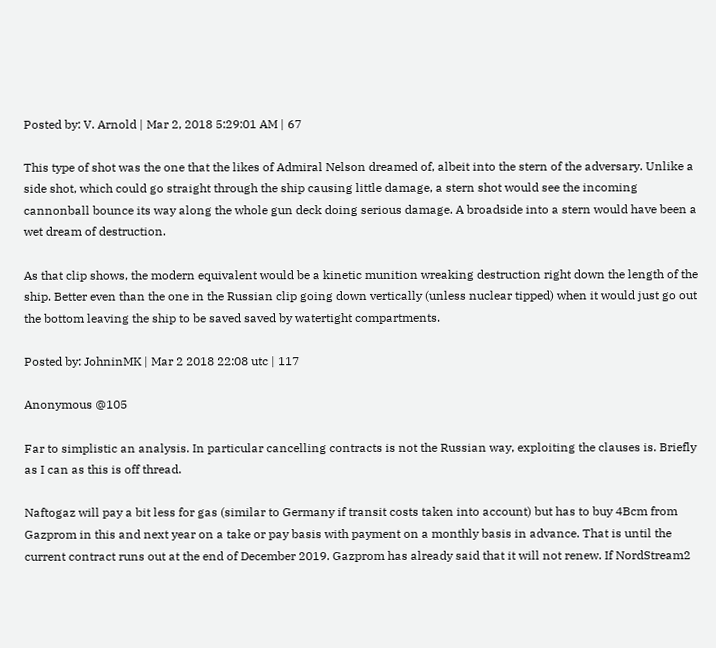Posted by: V. Arnold | Mar 2, 2018 5:29:01 AM | 67

This type of shot was the one that the likes of Admiral Nelson dreamed of, albeit into the stern of the adversary. Unlike a side shot, which could go straight through the ship causing little damage, a stern shot would see the incoming cannonball bounce its way along the whole gun deck doing serious damage. A broadside into a stern would have been a wet dream of destruction.

As that clip shows, the modern equivalent would be a kinetic munition wreaking destruction right down the length of the ship. Better even than the one in the Russian clip going down vertically (unless nuclear tipped) when it would just go out the bottom leaving the ship to be saved saved by watertight compartments.

Posted by: JohninMK | Mar 2 2018 22:08 utc | 117

Anonymous @105

Far to simplistic an analysis. In particular cancelling contracts is not the Russian way, exploiting the clauses is. Briefly as I can as this is off thread.

Naftogaz will pay a bit less for gas (similar to Germany if transit costs taken into account) but has to buy 4Bcm from Gazprom in this and next year on a take or pay basis with payment on a monthly basis in advance. That is until the current contract runs out at the end of December 2019. Gazprom has already said that it will not renew. If NordStream2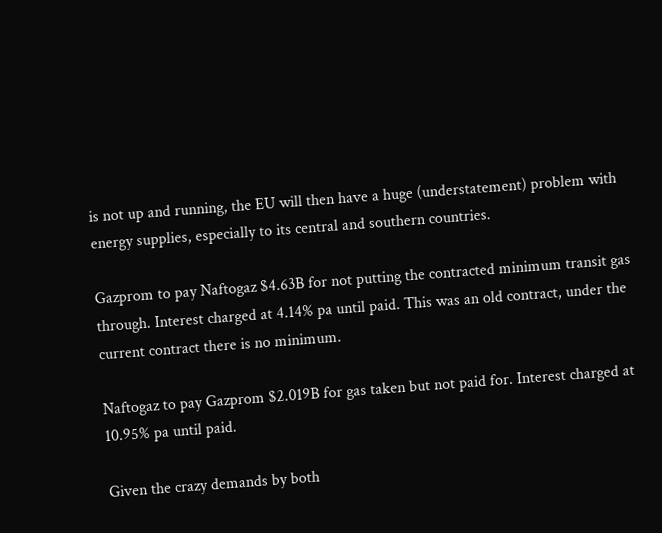is not up and running, the EU will then have a huge (understatement) problem with energy supplies, especially to its central and southern countries.

Gazprom to pay Naftogaz $4.63B for not putting the contracted minimum transit gas through. Interest charged at 4.14% pa until paid. This was an old contract, under the current contract there is no minimum.

Naftogaz to pay Gazprom $2.019B for gas taken but not paid for. Interest charged at 10.95% pa until paid.

Given the crazy demands by both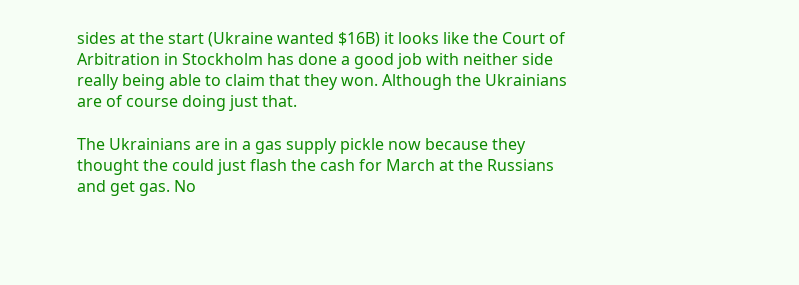sides at the start (Ukraine wanted $16B) it looks like the Court of Arbitration in Stockholm has done a good job with neither side really being able to claim that they won. Although the Ukrainians are of course doing just that.

The Ukrainians are in a gas supply pickle now because they thought the could just flash the cash for March at the Russians and get gas. No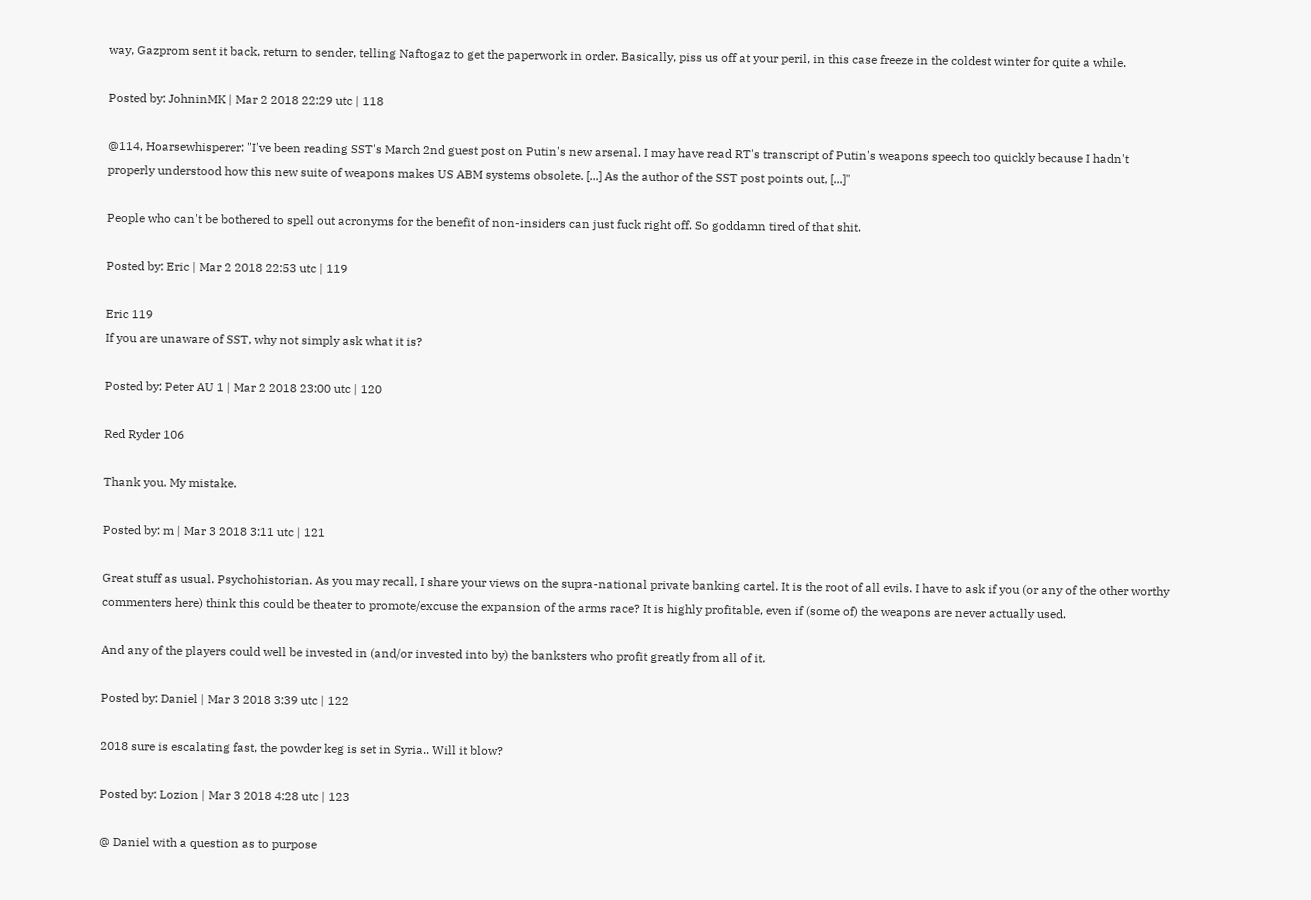way, Gazprom sent it back, return to sender, telling Naftogaz to get the paperwork in order. Basically, piss us off at your peril, in this case freeze in the coldest winter for quite a while.

Posted by: JohninMK | Mar 2 2018 22:29 utc | 118

@114, Hoarsewhisperer: "I've been reading SST's March 2nd guest post on Putin's new arsenal. I may have read RT's transcript of Putin's weapons speech too quickly because I hadn't properly understood how this new suite of weapons makes US ABM systems obsolete. [...] As the author of the SST post points out, [...]"

People who can't be bothered to spell out acronyms for the benefit of non-insiders can just fuck right off. So goddamn tired of that shit.

Posted by: Eric | Mar 2 2018 22:53 utc | 119

Eric 119
If you are unaware of SST, why not simply ask what it is?

Posted by: Peter AU 1 | Mar 2 2018 23:00 utc | 120

Red Ryder 106

Thank you. My mistake.

Posted by: m | Mar 3 2018 3:11 utc | 121

Great stuff as usual. Psychohistorian. As you may recall, I share your views on the supra-national private banking cartel. It is the root of all evils. I have to ask if you (or any of the other worthy commenters here) think this could be theater to promote/excuse the expansion of the arms race? It is highly profitable, even if (some of) the weapons are never actually used.

And any of the players could well be invested in (and/or invested into by) the banksters who profit greatly from all of it.

Posted by: Daniel | Mar 3 2018 3:39 utc | 122

2018 sure is escalating fast, the powder keg is set in Syria.. Will it blow?

Posted by: Lozion | Mar 3 2018 4:28 utc | 123

@ Daniel with a question as to purpose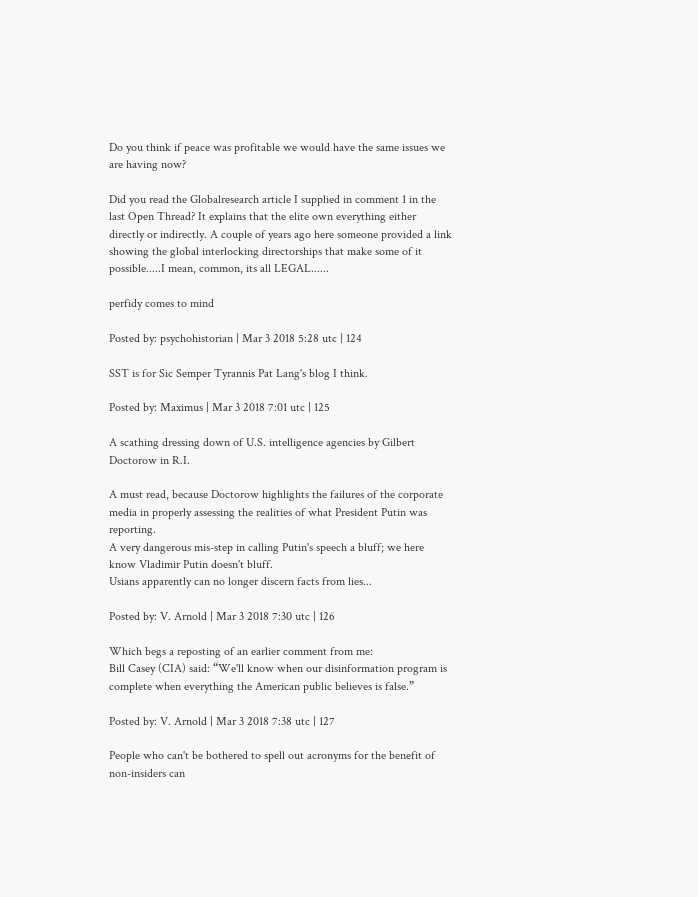Do you think if peace was profitable we would have the same issues we are having now?

Did you read the Globalresearch article I supplied in comment 1 in the last Open Thread? It explains that the elite own everything either directly or indirectly. A couple of years ago here someone provided a link showing the global interlocking directorships that make some of it possible.....I mean, common, its all LEGAL......

perfidy comes to mind

Posted by: psychohistorian | Mar 3 2018 5:28 utc | 124

SST is for Sic Semper Tyrannis Pat Lang's blog I think.

Posted by: Maximus | Mar 3 2018 7:01 utc | 125

A scathing dressing down of U.S. intelligence agencies by Gilbert Doctorow in R.I.

A must read, because Doctorow highlights the failures of the corporate media in properly assessing the realities of what President Putin was reporting.
A very dangerous mis-step in calling Putin's speech a bluff; we here know Vladimir Putin doesn't bluff.
Usians apparently can no longer discern facts from lies...

Posted by: V. Arnold | Mar 3 2018 7:30 utc | 126

Which begs a reposting of an earlier comment from me:
Bill Casey (CIA) said: “We'll know when our disinformation program is complete when everything the American public believes is false.”

Posted by: V. Arnold | Mar 3 2018 7:38 utc | 127

People who can't be bothered to spell out acronyms for the benefit of non-insiders can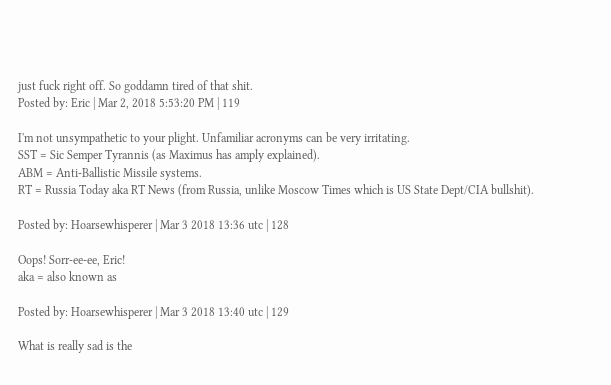just fuck right off. So goddamn tired of that shit.
Posted by: Eric | Mar 2, 2018 5:53:20 PM | 119

I'm not unsympathetic to your plight. Unfamiliar acronyms can be very irritating.
SST = Sic Semper Tyrannis (as Maximus has amply explained).
ABM = Anti-Ballistic Missile systems.
RT = Russia Today aka RT News (from Russia, unlike Moscow Times which is US State Dept/CIA bullshit).

Posted by: Hoarsewhisperer | Mar 3 2018 13:36 utc | 128

Oops! Sorr-ee-ee, Eric!
aka = also known as

Posted by: Hoarsewhisperer | Mar 3 2018 13:40 utc | 129

What is really sad is the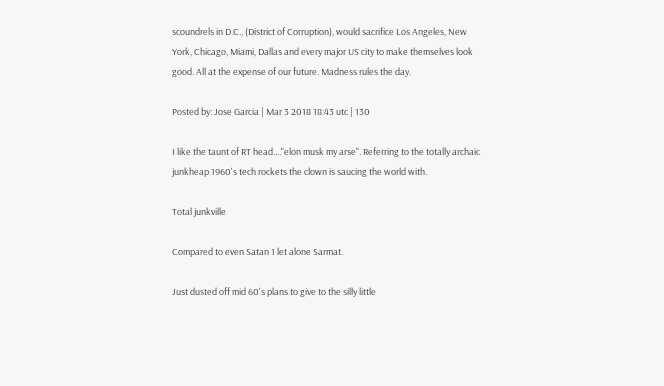scoundrels in D.C., (District of Corruption), would sacrifice Los Angeles, New York, Chicago, Miami, Dallas and every major US city to make themselves look good. All at the expense of our future. Madness rules the day.

Posted by: Jose Garcia | Mar 3 2018 18:43 utc | 130

I like the taunt of RT head...."elon musk my arse". Referring to the totally archaic junkheap 1960's tech rockets the clown is saucing the world with.

Total junkville

Compared to even Satan 1 let alone Sarmat.

Just dusted off mid 60's plans to give to the silly little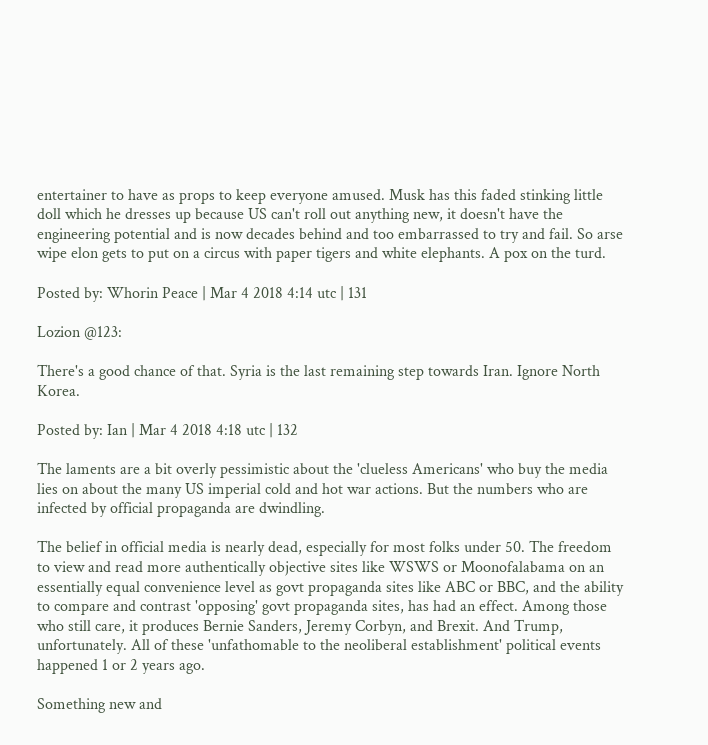entertainer to have as props to keep everyone amused. Musk has this faded stinking little doll which he dresses up because US can't roll out anything new, it doesn't have the engineering potential and is now decades behind and too embarrassed to try and fail. So arse wipe elon gets to put on a circus with paper tigers and white elephants. A pox on the turd.

Posted by: Whorin Peace | Mar 4 2018 4:14 utc | 131

Lozion @123:

There's a good chance of that. Syria is the last remaining step towards Iran. Ignore North Korea.

Posted by: Ian | Mar 4 2018 4:18 utc | 132

The laments are a bit overly pessimistic about the 'clueless Americans' who buy the media lies on about the many US imperial cold and hot war actions. But the numbers who are infected by official propaganda are dwindling.

The belief in official media is nearly dead, especially for most folks under 50. The freedom to view and read more authentically objective sites like WSWS or Moonofalabama on an essentially equal convenience level as govt propaganda sites like ABC or BBC, and the ability to compare and contrast 'opposing' govt propaganda sites, has had an effect. Among those who still care, it produces Bernie Sanders, Jeremy Corbyn, and Brexit. And Trump, unfortunately. All of these 'unfathomable to the neoliberal establishment' political events happened 1 or 2 years ago.

Something new and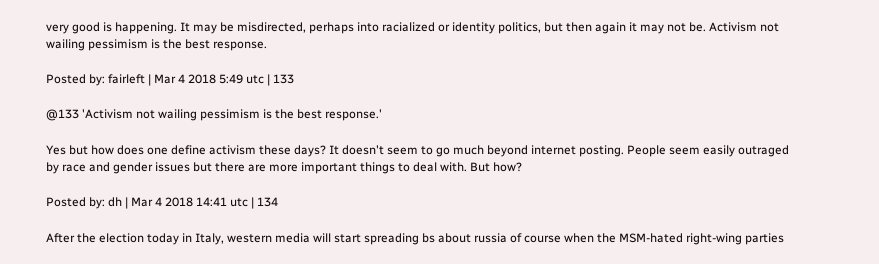very good is happening. It may be misdirected, perhaps into racialized or identity politics, but then again it may not be. Activism not wailing pessimism is the best response.

Posted by: fairleft | Mar 4 2018 5:49 utc | 133

@133 'Activism not wailing pessimism is the best response.'

Yes but how does one define activism these days? It doesn't seem to go much beyond internet posting. People seem easily outraged by race and gender issues but there are more important things to deal with. But how?

Posted by: dh | Mar 4 2018 14:41 utc | 134

After the election today in Italy, western media will start spreading bs about russia of course when the MSM-hated right-wing parties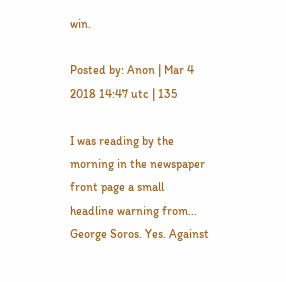win.

Posted by: Anon | Mar 4 2018 14:47 utc | 135

I was reading by the morning in the newspaper front page a small headline warning from...
George Soros. Yes. Against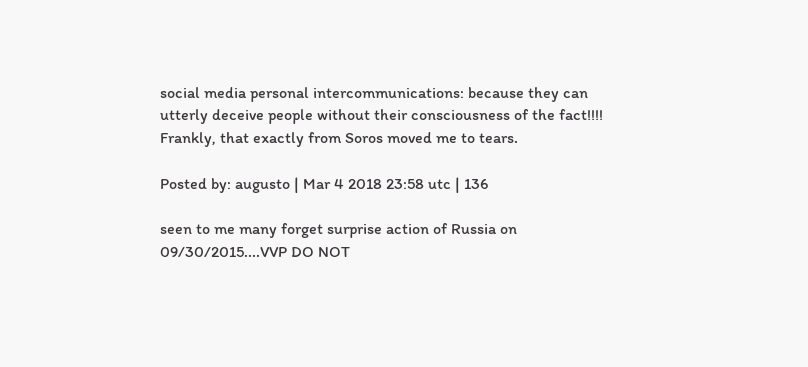social media personal intercommunications: because they can utterly deceive people without their consciousness of the fact!!!!
Frankly, that exactly from Soros moved me to tears.

Posted by: augusto | Mar 4 2018 23:58 utc | 136

seen to me many forget surprise action of Russia on 09/30/2015....VVP DO NOT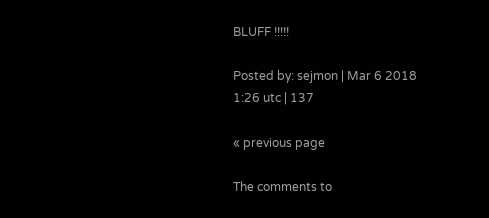BLUFF !!!!!

Posted by: sejmon | Mar 6 2018 1:26 utc | 137

« previous page

The comments to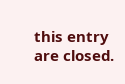this entry are closed.